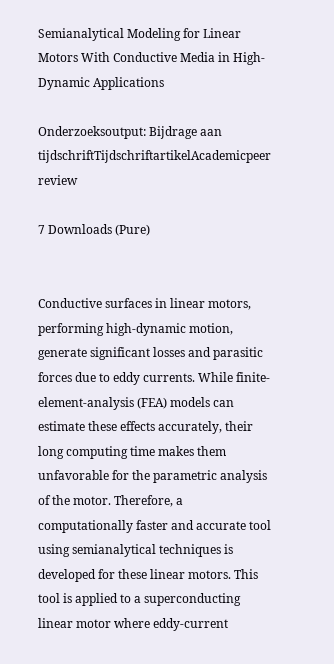Semianalytical Modeling for Linear Motors With Conductive Media in High-Dynamic Applications

Onderzoeksoutput: Bijdrage aan tijdschriftTijdschriftartikelAcademicpeer review

7 Downloads (Pure)


Conductive surfaces in linear motors, performing high-dynamic motion, generate significant losses and parasitic forces due to eddy currents. While finite-element-analysis (FEA) models can estimate these effects accurately, their long computing time makes them unfavorable for the parametric analysis of the motor. Therefore, a computationally faster and accurate tool using semianalytical techniques is developed for these linear motors. This tool is applied to a superconducting linear motor where eddy-current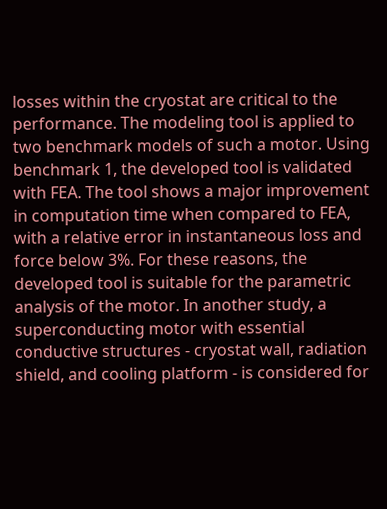losses within the cryostat are critical to the performance. The modeling tool is applied to two benchmark models of such a motor. Using benchmark 1, the developed tool is validated with FEA. The tool shows a major improvement in computation time when compared to FEA, with a relative error in instantaneous loss and force below 3%. For these reasons, the developed tool is suitable for the parametric analysis of the motor. In another study, a superconducting motor with essential conductive structures - cryostat wall, radiation shield, and cooling platform - is considered for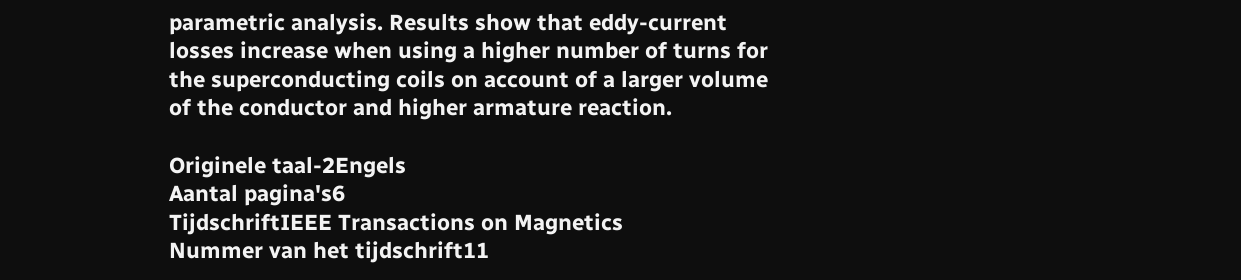parametric analysis. Results show that eddy-current losses increase when using a higher number of turns for the superconducting coils on account of a larger volume of the conductor and higher armature reaction.

Originele taal-2Engels
Aantal pagina's6
TijdschriftIEEE Transactions on Magnetics
Nummer van het tijdschrift11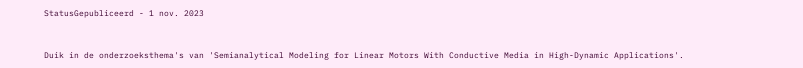StatusGepubliceerd - 1 nov. 2023


Duik in de onderzoeksthema's van 'Semianalytical Modeling for Linear Motors With Conductive Media in High-Dynamic Applications'.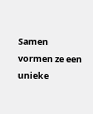Samen vormen ze een unieke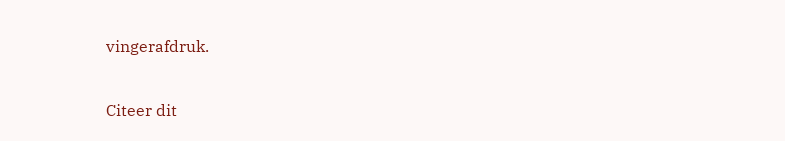vingerafdruk.

Citeer dit